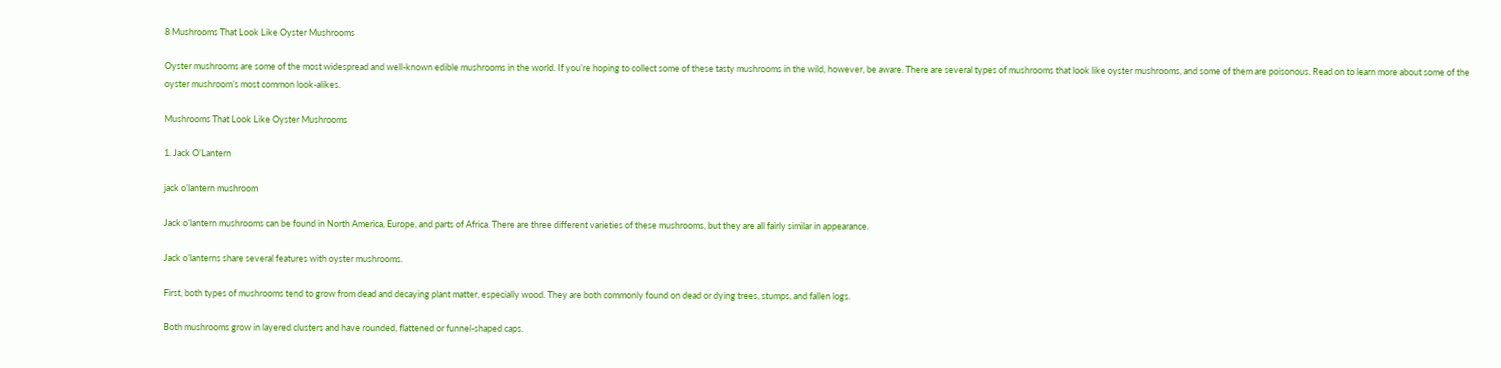8 Mushrooms That Look Like Oyster Mushrooms

Oyster mushrooms are some of the most widespread and well-known edible mushrooms in the world. If you’re hoping to collect some of these tasty mushrooms in the wild, however, be aware. There are several types of mushrooms that look like oyster mushrooms, and some of them are poisonous. Read on to learn more about some of the oyster mushroom’s most common look-alikes.

Mushrooms That Look Like Oyster Mushrooms

1. Jack O’Lantern

jack o’lantern mushroom

Jack o’lantern mushrooms can be found in North America, Europe, and parts of Africa. There are three different varieties of these mushrooms, but they are all fairly similar in appearance.

Jack o’lanterns share several features with oyster mushrooms.

First, both types of mushrooms tend to grow from dead and decaying plant matter, especially wood. They are both commonly found on dead or dying trees, stumps, and fallen logs.

Both mushrooms grow in layered clusters and have rounded, flattened or funnel-shaped caps.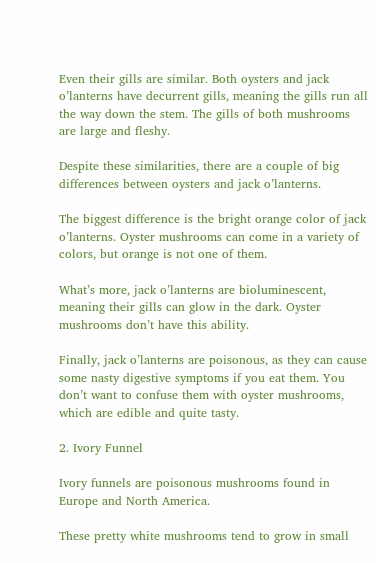Even their gills are similar. Both oysters and jack o’lanterns have decurrent gills, meaning the gills run all the way down the stem. The gills of both mushrooms are large and fleshy.

Despite these similarities, there are a couple of big differences between oysters and jack o’lanterns.

The biggest difference is the bright orange color of jack o’lanterns. Oyster mushrooms can come in a variety of colors, but orange is not one of them.

What’s more, jack o’lanterns are bioluminescent, meaning their gills can glow in the dark. Oyster mushrooms don’t have this ability.

Finally, jack o’lanterns are poisonous, as they can cause some nasty digestive symptoms if you eat them. You don’t want to confuse them with oyster mushrooms, which are edible and quite tasty.

2. Ivory Funnel

Ivory funnels are poisonous mushrooms found in Europe and North America.

These pretty white mushrooms tend to grow in small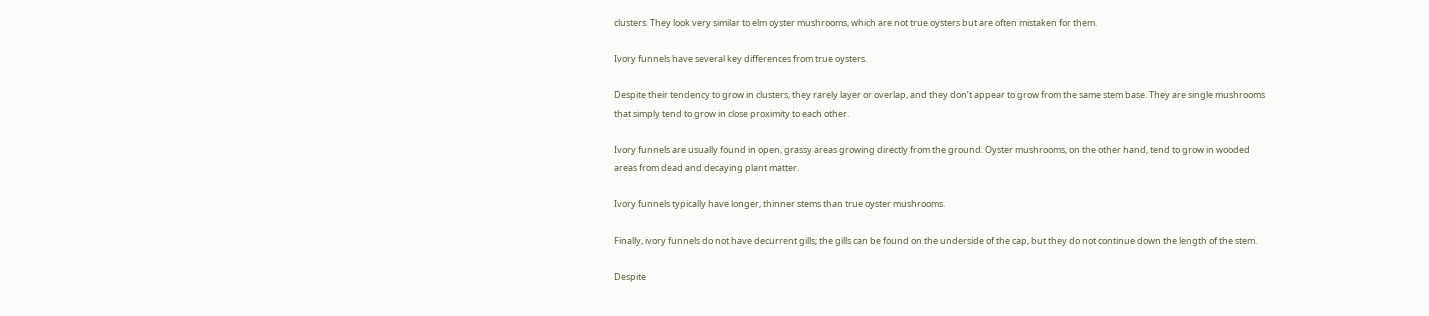clusters. They look very similar to elm oyster mushrooms, which are not true oysters but are often mistaken for them.

Ivory funnels have several key differences from true oysters.

Despite their tendency to grow in clusters, they rarely layer or overlap, and they don’t appear to grow from the same stem base. They are single mushrooms that simply tend to grow in close proximity to each other.

Ivory funnels are usually found in open, grassy areas growing directly from the ground. Oyster mushrooms, on the other hand, tend to grow in wooded areas from dead and decaying plant matter.

Ivory funnels typically have longer, thinner stems than true oyster mushrooms.

Finally, ivory funnels do not have decurrent gills; the gills can be found on the underside of the cap, but they do not continue down the length of the stem.

Despite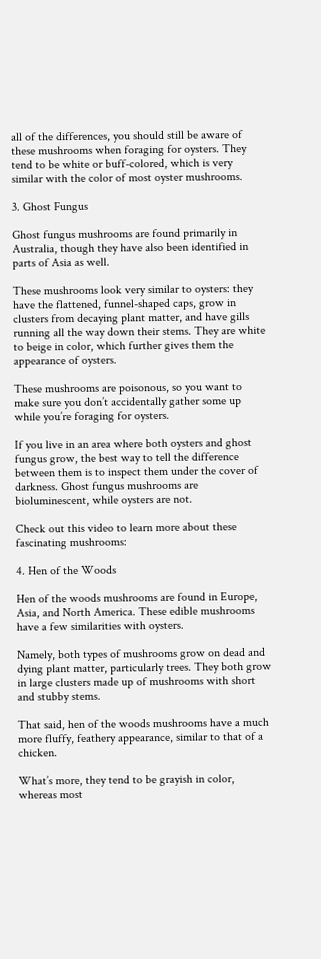all of the differences, you should still be aware of these mushrooms when foraging for oysters. They tend to be white or buff-colored, which is very similar with the color of most oyster mushrooms.

3. Ghost Fungus

Ghost fungus mushrooms are found primarily in Australia, though they have also been identified in parts of Asia as well.

These mushrooms look very similar to oysters: they have the flattened, funnel-shaped caps, grow in clusters from decaying plant matter, and have gills running all the way down their stems. They are white to beige in color, which further gives them the appearance of oysters.

These mushrooms are poisonous, so you want to make sure you don’t accidentally gather some up while you’re foraging for oysters.

If you live in an area where both oysters and ghost fungus grow, the best way to tell the difference between them is to inspect them under the cover of darkness. Ghost fungus mushrooms are bioluminescent, while oysters are not.

Check out this video to learn more about these fascinating mushrooms:

4. Hen of the Woods

Hen of the woods mushrooms are found in Europe, Asia, and North America. These edible mushrooms have a few similarities with oysters.

Namely, both types of mushrooms grow on dead and dying plant matter, particularly trees. They both grow in large clusters made up of mushrooms with short and stubby stems.

That said, hen of the woods mushrooms have a much more fluffy, feathery appearance, similar to that of a chicken.

What’s more, they tend to be grayish in color, whereas most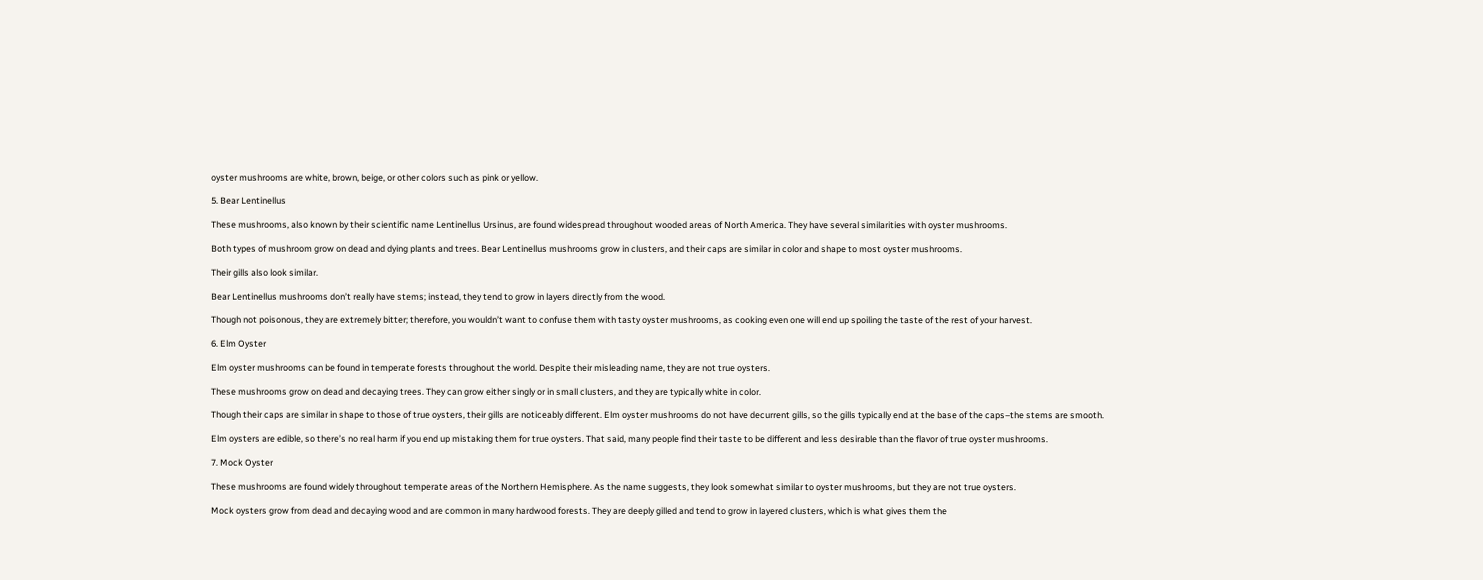oyster mushrooms are white, brown, beige, or other colors such as pink or yellow.

5. Bear Lentinellus

These mushrooms, also known by their scientific name Lentinellus Ursinus, are found widespread throughout wooded areas of North America. They have several similarities with oyster mushrooms.

Both types of mushroom grow on dead and dying plants and trees. Bear Lentinellus mushrooms grow in clusters, and their caps are similar in color and shape to most oyster mushrooms.

Their gills also look similar.

Bear Lentinellus mushrooms don’t really have stems; instead, they tend to grow in layers directly from the wood.

Though not poisonous, they are extremely bitter; therefore, you wouldn’t want to confuse them with tasty oyster mushrooms, as cooking even one will end up spoiling the taste of the rest of your harvest.

6. Elm Oyster

Elm oyster mushrooms can be found in temperate forests throughout the world. Despite their misleading name, they are not true oysters.

These mushrooms grow on dead and decaying trees. They can grow either singly or in small clusters, and they are typically white in color.

Though their caps are similar in shape to those of true oysters, their gills are noticeably different. Elm oyster mushrooms do not have decurrent gills, so the gills typically end at the base of the caps–the stems are smooth.

Elm oysters are edible, so there’s no real harm if you end up mistaking them for true oysters. That said, many people find their taste to be different and less desirable than the flavor of true oyster mushrooms.

7. Mock Oyster

These mushrooms are found widely throughout temperate areas of the Northern Hemisphere. As the name suggests, they look somewhat similar to oyster mushrooms, but they are not true oysters.

Mock oysters grow from dead and decaying wood and are common in many hardwood forests. They are deeply gilled and tend to grow in layered clusters, which is what gives them the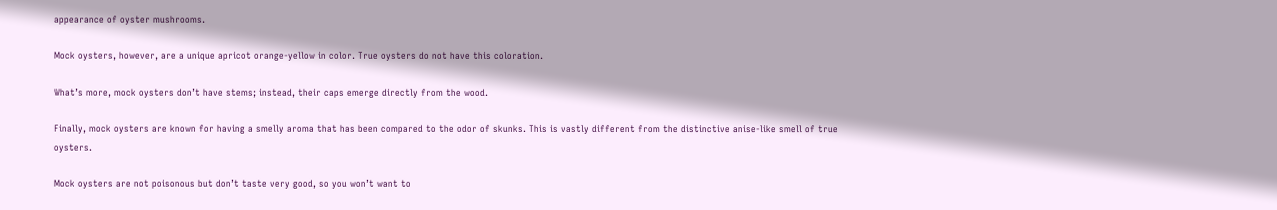appearance of oyster mushrooms.

Mock oysters, however, are a unique apricot orange-yellow in color. True oysters do not have this coloration.

What’s more, mock oysters don’t have stems; instead, their caps emerge directly from the wood.

Finally, mock oysters are known for having a smelly aroma that has been compared to the odor of skunks. This is vastly different from the distinctive anise-like smell of true oysters.

Mock oysters are not poisonous but don’t taste very good, so you won’t want to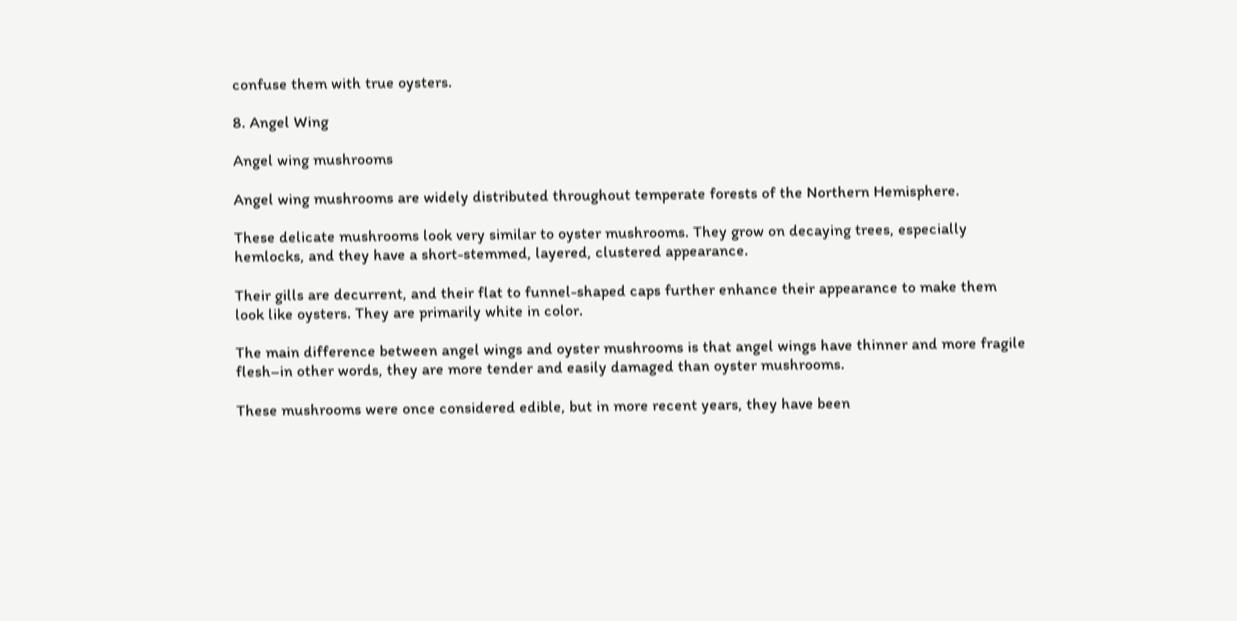confuse them with true oysters.

8. Angel Wing

Angel wing mushrooms

Angel wing mushrooms are widely distributed throughout temperate forests of the Northern Hemisphere.

These delicate mushrooms look very similar to oyster mushrooms. They grow on decaying trees, especially hemlocks, and they have a short-stemmed, layered, clustered appearance.

Their gills are decurrent, and their flat to funnel-shaped caps further enhance their appearance to make them look like oysters. They are primarily white in color.

The main difference between angel wings and oyster mushrooms is that angel wings have thinner and more fragile flesh–in other words, they are more tender and easily damaged than oyster mushrooms.

These mushrooms were once considered edible, but in more recent years, they have been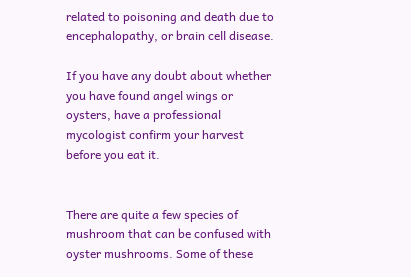related to poisoning and death due to encephalopathy, or brain cell disease.

If you have any doubt about whether you have found angel wings or oysters, have a professional mycologist confirm your harvest before you eat it.


There are quite a few species of mushroom that can be confused with oyster mushrooms. Some of these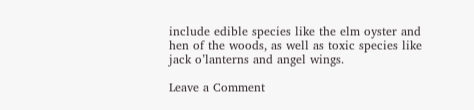include edible species like the elm oyster and hen of the woods, as well as toxic species like jack o’lanterns and angel wings.

Leave a Comment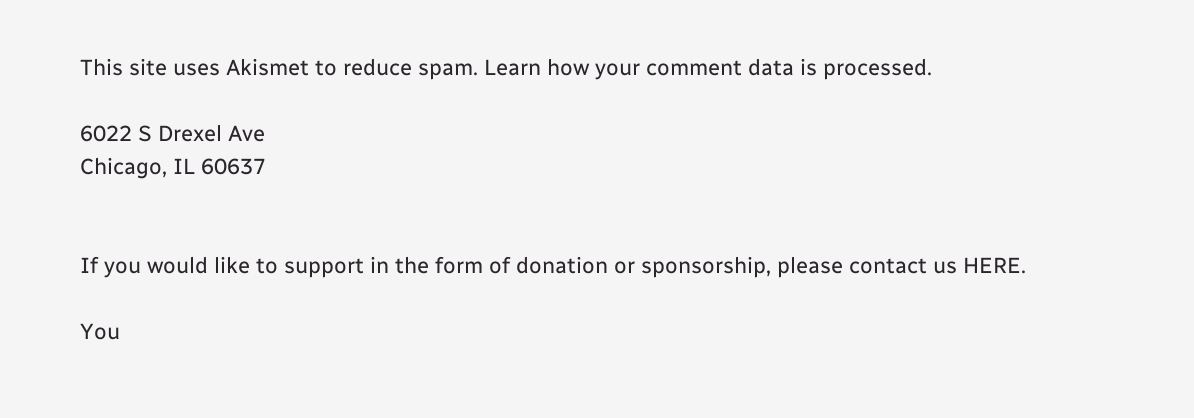This site uses Akismet to reduce spam. Learn how your comment data is processed.

6022 S Drexel Ave
Chicago, IL 60637


If you would like to support in the form of donation or sponsorship, please contact us HERE.

You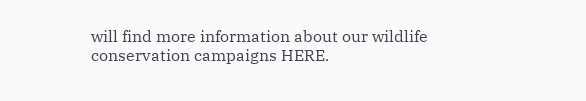will find more information about our wildlife conservation campaigns HERE.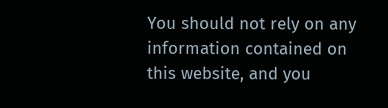You should not rely on any information contained on this website, and you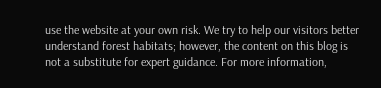use the website at your own risk. We try to help our visitors better understand forest habitats; however, the content on this blog is not a substitute for expert guidance. For more information,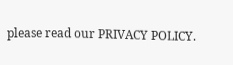please read our PRIVACY POLICY.